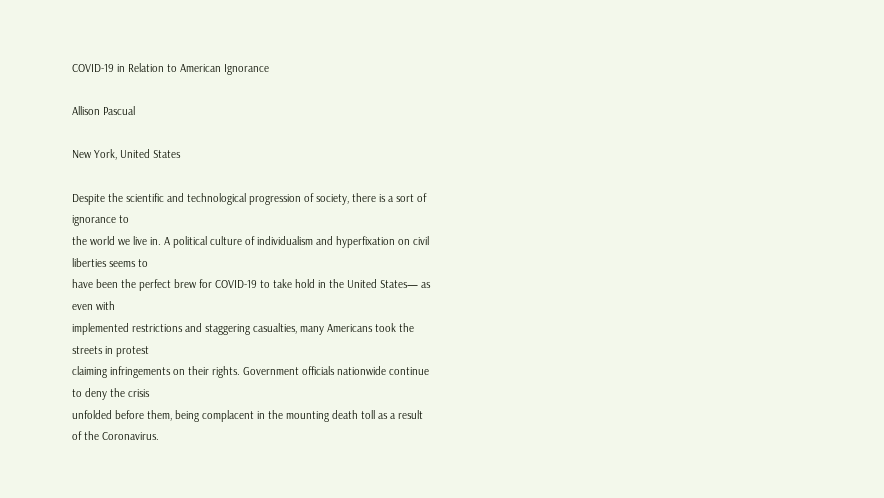COVID-19 in Relation to American Ignorance

Allison Pascual

New York, United States

Despite the scientific and technological progression of society, there is a sort of ignorance to
the world we live in. A political culture of individualism and hyperfixation on civil liberties seems to
have been the perfect brew for COVID-19 to take hold in the United States— as even with
implemented restrictions and staggering casualties, many Americans took the streets in protest
claiming infringements on their rights. Government officials nationwide continue to deny the crisis
unfolded before them, being complacent in the mounting death toll as a result of the Coronavirus.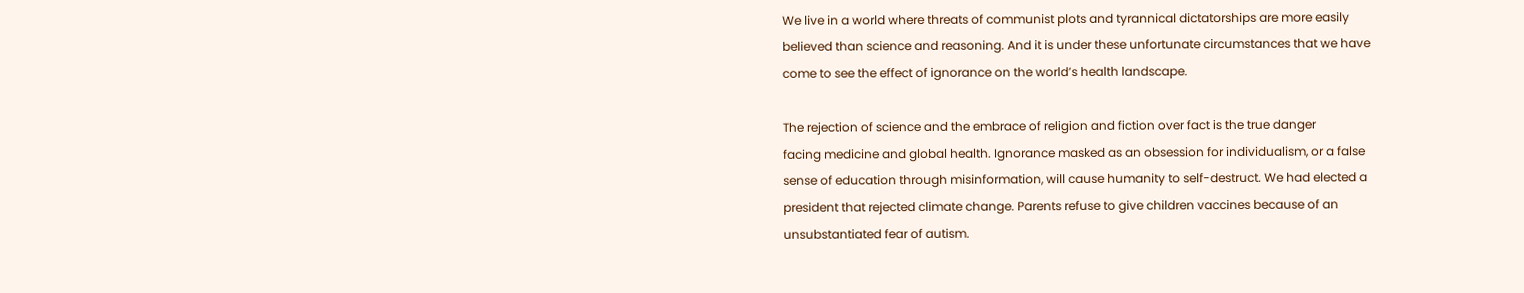We live in a world where threats of communist plots and tyrannical dictatorships are more easily
believed than science and reasoning. And it is under these unfortunate circumstances that we have
come to see the effect of ignorance on the world’s health landscape.

The rejection of science and the embrace of religion and fiction over fact is the true danger
facing medicine and global health. Ignorance masked as an obsession for individualism, or a false
sense of education through misinformation, will cause humanity to self-destruct. We had elected a
president that rejected climate change. Parents refuse to give children vaccines because of an
unsubstantiated fear of autism.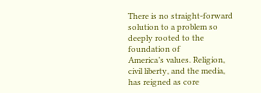There is no straight-forward solution to a problem so deeply rooted to the foundation of
America’s values. Religion, civil liberty, and the media, has reigned as core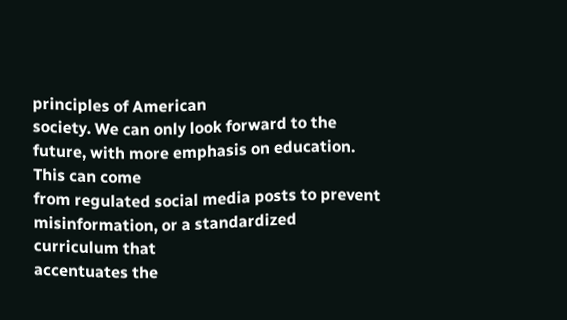principles of American
society. We can only look forward to the future, with more emphasis on education. This can come
from regulated social media posts to prevent misinformation, or a standardized curriculum that
accentuates the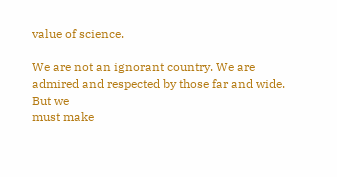value of science.

We are not an ignorant country. We are admired and respected by those far and wide. But we
must make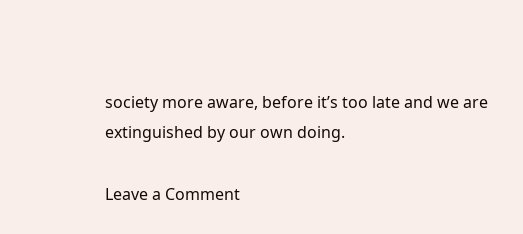society more aware, before it’s too late and we are extinguished by our own doing.

Leave a Comment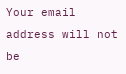Your email address will not be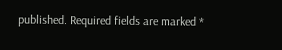published. Required fields are marked *